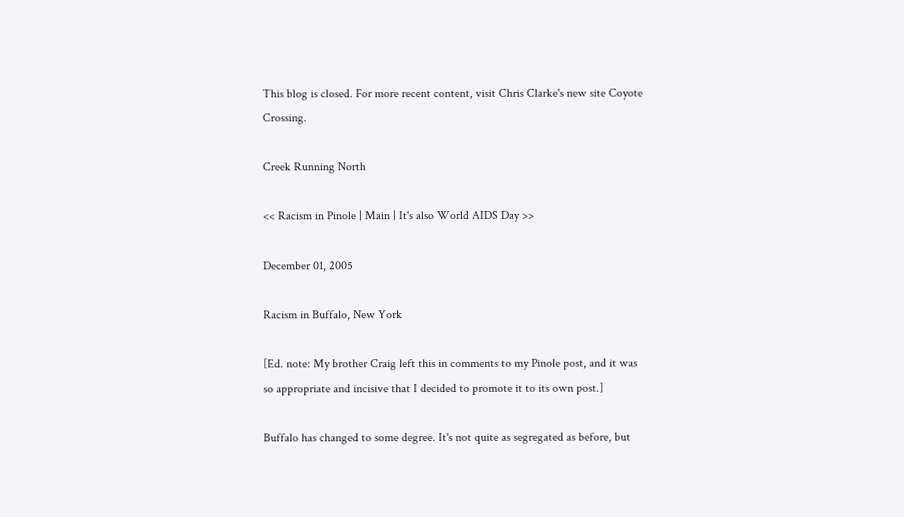This blog is closed. For more recent content, visit Chris Clarke's new site Coyote Crossing.

Creek Running North

<< Racism in Pinole | Main | It's also World AIDS Day >>

December 01, 2005

Racism in Buffalo, New York

[Ed. note: My brother Craig left this in comments to my Pinole post, and it was so appropriate and incisive that I decided to promote it to its own post.]

Buffalo has changed to some degree. It's not quite as segregated as before, but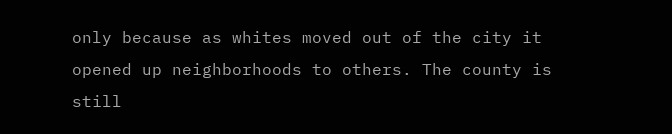only because as whites moved out of the city it opened up neighborhoods to others. The county is still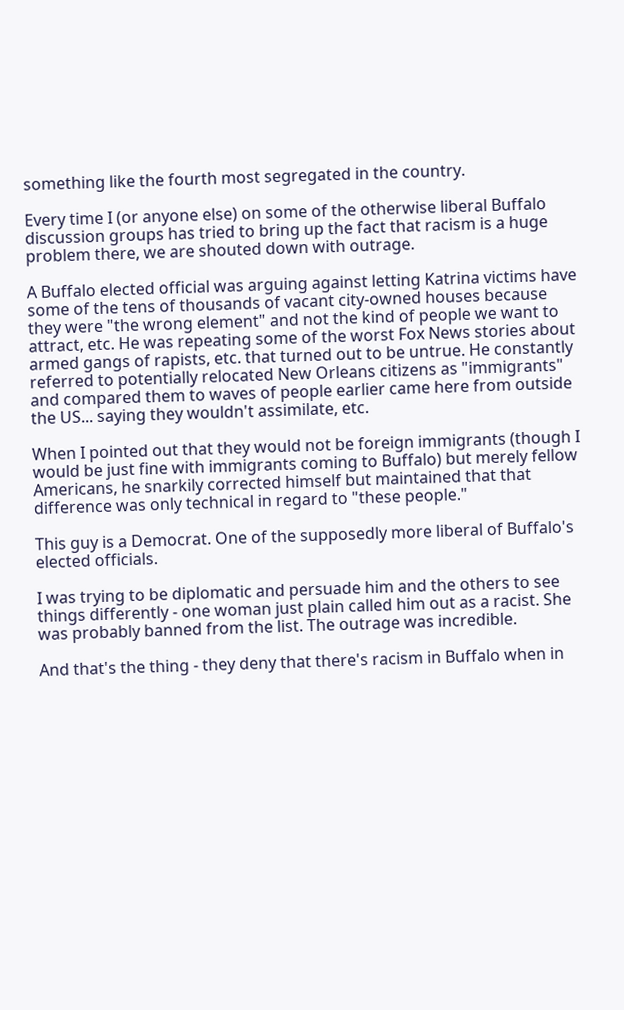something like the fourth most segregated in the country.

Every time I (or anyone else) on some of the otherwise liberal Buffalo discussion groups has tried to bring up the fact that racism is a huge problem there, we are shouted down with outrage.

A Buffalo elected official was arguing against letting Katrina victims have some of the tens of thousands of vacant city-owned houses because they were "the wrong element" and not the kind of people we want to attract, etc. He was repeating some of the worst Fox News stories about armed gangs of rapists, etc. that turned out to be untrue. He constantly referred to potentially relocated New Orleans citizens as "immigrants" and compared them to waves of people earlier came here from outside the US... saying they wouldn't assimilate, etc.

When I pointed out that they would not be foreign immigrants (though I would be just fine with immigrants coming to Buffalo) but merely fellow Americans, he snarkily corrected himself but maintained that that difference was only technical in regard to "these people."

This guy is a Democrat. One of the supposedly more liberal of Buffalo's elected officials.

I was trying to be diplomatic and persuade him and the others to see things differently - one woman just plain called him out as a racist. She was probably banned from the list. The outrage was incredible.

And that's the thing - they deny that there's racism in Buffalo when in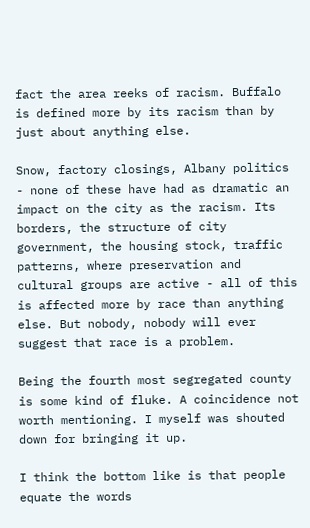fact the area reeks of racism. Buffalo is defined more by its racism than by just about anything else.

Snow, factory closings, Albany politics - none of these have had as dramatic an impact on the city as the racism. Its borders, the structure of city government, the housing stock, traffic patterns, where preservation and cultural groups are active - all of this is affected more by race than anything else. But nobody, nobody will ever suggest that race is a problem.

Being the fourth most segregated county is some kind of fluke. A coincidence not worth mentioning. I myself was shouted down for bringing it up.

I think the bottom like is that people equate the words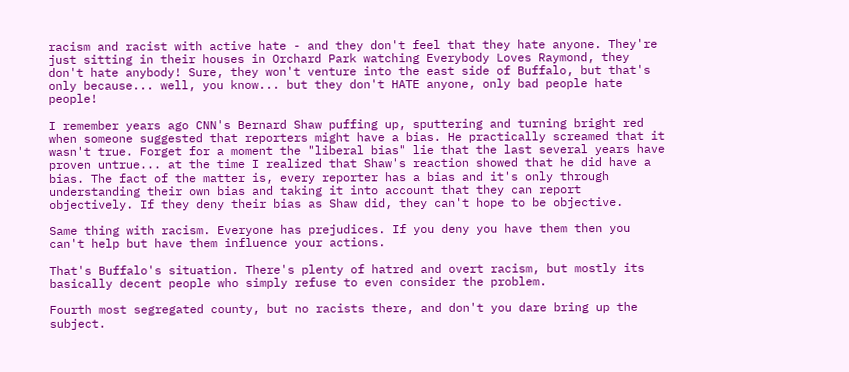racism and racist with active hate - and they don't feel that they hate anyone. They're just sitting in their houses in Orchard Park watching Everybody Loves Raymond, they don't hate anybody! Sure, they won't venture into the east side of Buffalo, but that's only because... well, you know... but they don't HATE anyone, only bad people hate people!

I remember years ago CNN's Bernard Shaw puffing up, sputtering and turning bright red when someone suggested that reporters might have a bias. He practically screamed that it wasn't true. Forget for a moment the "liberal bias" lie that the last several years have proven untrue... at the time I realized that Shaw's reaction showed that he did have a bias. The fact of the matter is, every reporter has a bias and it's only through understanding their own bias and taking it into account that they can report objectively. If they deny their bias as Shaw did, they can't hope to be objective.

Same thing with racism. Everyone has prejudices. If you deny you have them then you can't help but have them influence your actions.

That's Buffalo's situation. There's plenty of hatred and overt racism, but mostly its basically decent people who simply refuse to even consider the problem.

Fourth most segregated county, but no racists there, and don't you dare bring up the subject.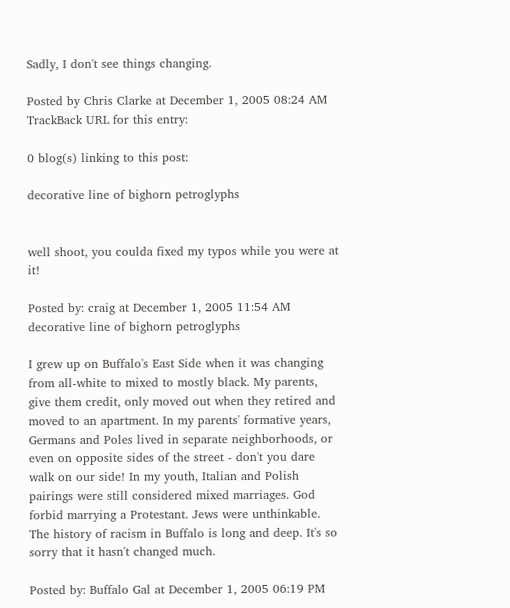Sadly, I don't see things changing.

Posted by Chris Clarke at December 1, 2005 08:24 AM TrackBack URL for this entry:

0 blog(s) linking to this post:

decorative line of bighorn petroglyphs


well shoot, you coulda fixed my typos while you were at it!

Posted by: craig at December 1, 2005 11:54 AM
decorative line of bighorn petroglyphs

I grew up on Buffalo's East Side when it was changing from all-white to mixed to mostly black. My parents, give them credit, only moved out when they retired and moved to an apartment. In my parents' formative years, Germans and Poles lived in separate neighborhoods, or even on opposite sides of the street - don't you dare walk on our side! In my youth, Italian and Polish pairings were still considered mixed marriages. God forbid marrying a Protestant. Jews were unthinkable. The history of racism in Buffalo is long and deep. It's so sorry that it hasn't changed much.

Posted by: Buffalo Gal at December 1, 2005 06:19 PM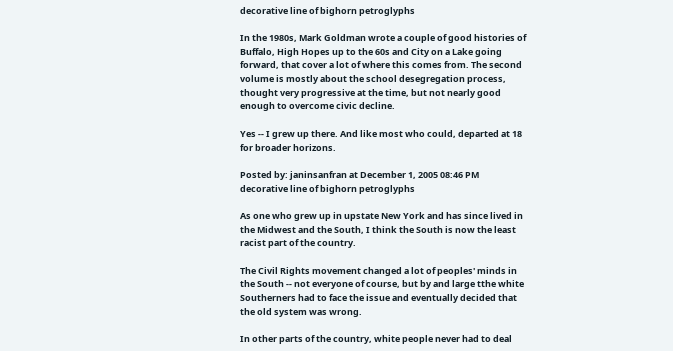decorative line of bighorn petroglyphs

In the 1980s, Mark Goldman wrote a couple of good histories of Buffalo, High Hopes up to the 60s and City on a Lake going forward, that cover a lot of where this comes from. The second volume is mostly about the school desegregation process, thought very progressive at the time, but not nearly good enough to overcome civic decline.

Yes -- I grew up there. And like most who could, departed at 18 for broader horizons.

Posted by: janinsanfran at December 1, 2005 08:46 PM
decorative line of bighorn petroglyphs

As one who grew up in upstate New York and has since lived in the Midwest and the South, I think the South is now the least racist part of the country.

The Civil Rights movement changed a lot of peoples' minds in the South -- not everyone of course, but by and large tthe white Southerners had to face the issue and eventually decided that the old system was wrong.

In other parts of the country, white people never had to deal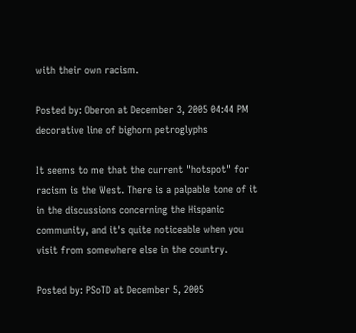with their own racism.

Posted by: Oberon at December 3, 2005 04:44 PM
decorative line of bighorn petroglyphs

It seems to me that the current "hotspot" for racism is the West. There is a palpable tone of it in the discussions concerning the Hispanic community, and it's quite noticeable when you visit from somewhere else in the country.

Posted by: PSoTD at December 5, 2005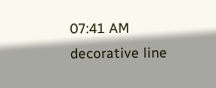07:41 AM
decorative line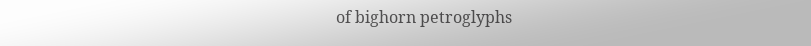of bighorn petroglyphs